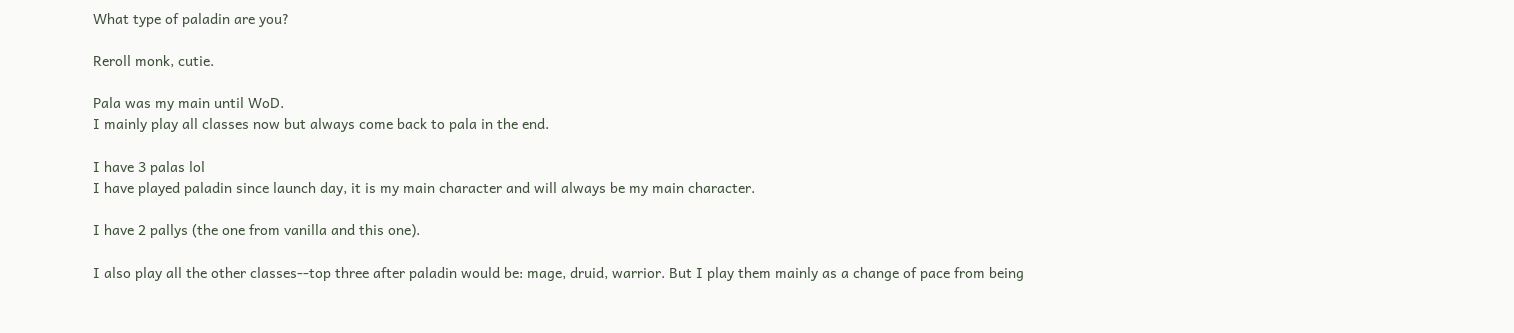What type of paladin are you?

Reroll monk, cutie.

Pala was my main until WoD.
I mainly play all classes now but always come back to pala in the end.

I have 3 palas lol
I have played paladin since launch day, it is my main character and will always be my main character.

I have 2 pallys (the one from vanilla and this one).

I also play all the other classes--top three after paladin would be: mage, druid, warrior. But I play them mainly as a change of pace from being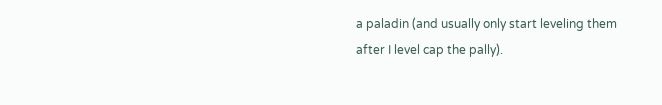a paladin (and usually only start leveling them after I level cap the pally).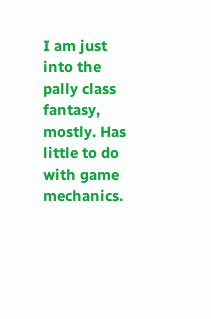I am just into the pally class fantasy, mostly. Has little to do with game mechanics.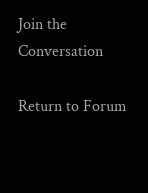Join the Conversation

Return to Forum